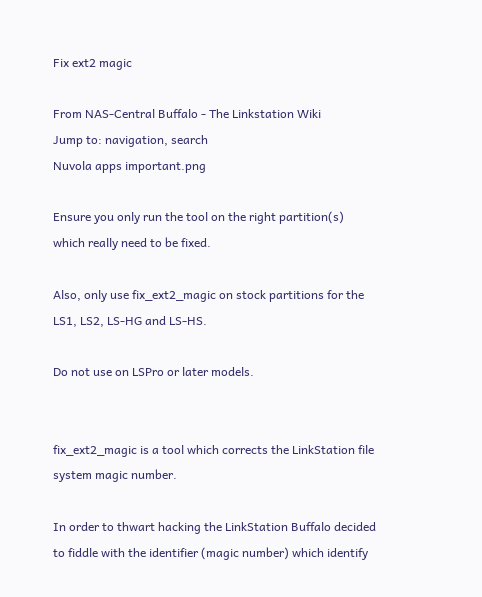Fix ext2 magic

From NAS-Central Buffalo - The Linkstation Wiki
Jump to: navigation, search
Nuvola apps important.png

Ensure you only run the tool on the right partition(s) which really need to be fixed.

Also, only use fix_ext2_magic on stock partitions for the LS1, LS2, LS-HG and LS-HS.

Do not use on LSPro or later models.


fix_ext2_magic is a tool which corrects the LinkStation file system magic number.

In order to thwart hacking the LinkStation Buffalo decided to fiddle with the identifier (magic number) which identify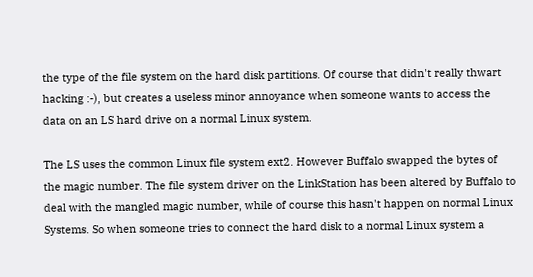the type of the file system on the hard disk partitions. Of course that didn't really thwart hacking :-), but creates a useless minor annoyance when someone wants to access the data on an LS hard drive on a normal Linux system.

The LS uses the common Linux file system ext2. However Buffalo swapped the bytes of the magic number. The file system driver on the LinkStation has been altered by Buffalo to deal with the mangled magic number, while of course this hasn't happen on normal Linux Systems. So when someone tries to connect the hard disk to a normal Linux system a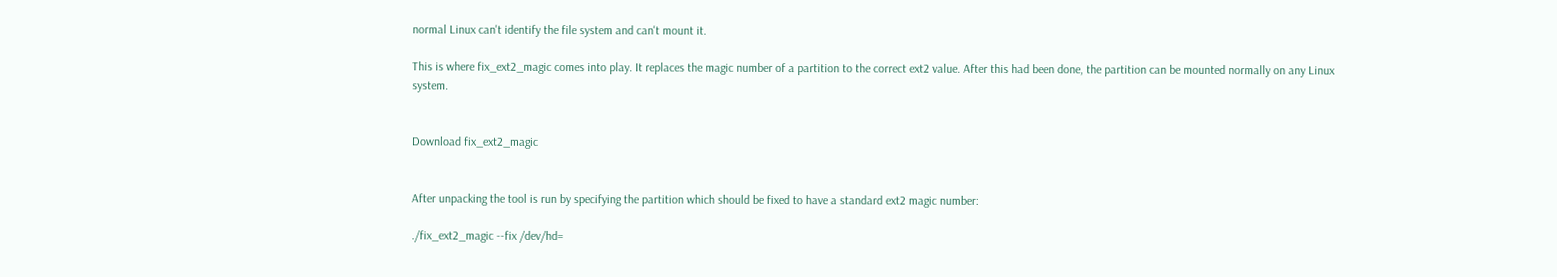normal Linux can't identify the file system and can't mount it.

This is where fix_ext2_magic comes into play. It replaces the magic number of a partition to the correct ext2 value. After this had been done, the partition can be mounted normally on any Linux system.


Download fix_ext2_magic


After unpacking the tool is run by specifying the partition which should be fixed to have a standard ext2 magic number:

./fix_ext2_magic --fix /dev/hd=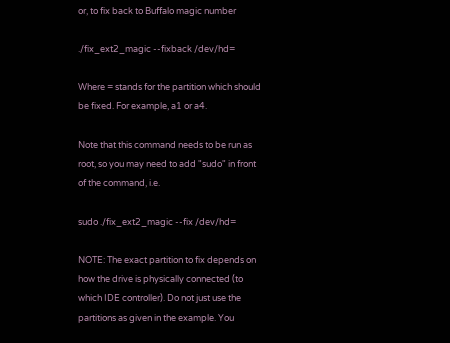or, to fix back to Buffalo magic number

./fix_ext2_magic --fixback /dev/hd=

Where = stands for the partition which should be fixed. For example, a1 or a4.

Note that this command needs to be run as root, so you may need to add "sudo" in front of the command, i.e.

sudo ./fix_ext2_magic --fix /dev/hd=

NOTE: The exact partition to fix depends on how the drive is physically connected (to which IDE controller). Do not just use the partitions as given in the example. You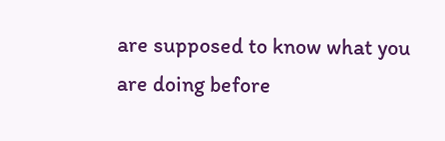are supposed to know what you are doing before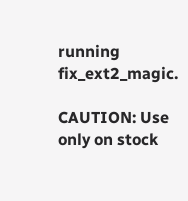running fix_ext2_magic.

CAUTION: Use only on stock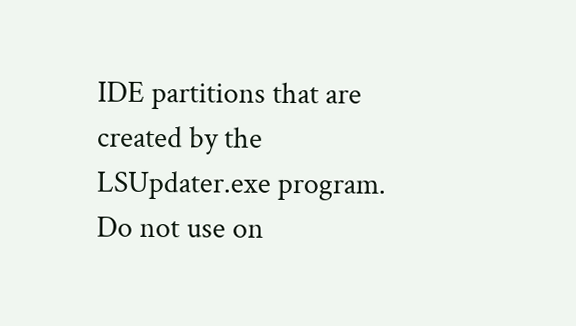IDE partitions that are created by the LSUpdater.exe program. Do not use on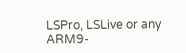LSPro, LSLive or any ARM9-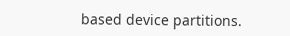based device partitions.